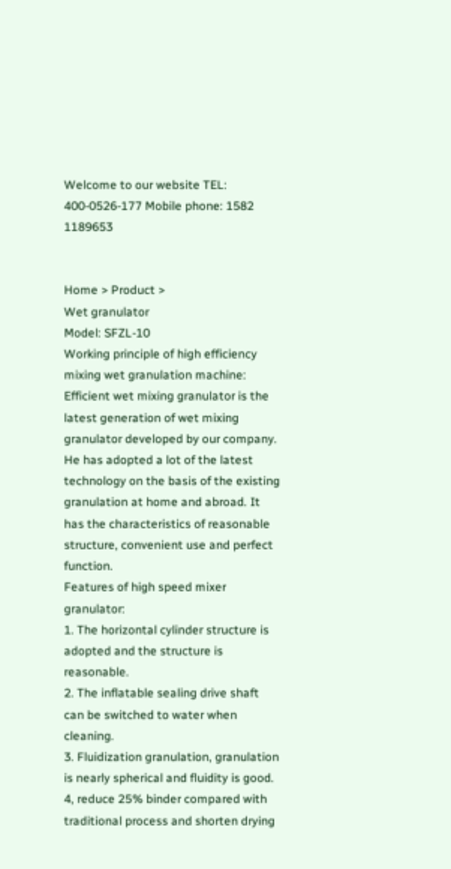Welcome to our website TEL: 400-0526-177 Mobile phone: 1582 1189653


Home > Product >
Wet granulator
Model: SFZL-10
Working principle of high efficiency mixing wet granulation machine:
Efficient wet mixing granulator is the latest generation of wet mixing granulator developed by our company. He has adopted a lot of the latest technology on the basis of the existing granulation at home and abroad. It has the characteristics of reasonable structure, convenient use and perfect function.
Features of high speed mixer granulator:
1. The horizontal cylinder structure is adopted and the structure is reasonable.
2. The inflatable sealing drive shaft can be switched to water when cleaning.
3. Fluidization granulation, granulation is nearly spherical and fluidity is good.
4, reduce 25% binder compared with traditional process and shorten drying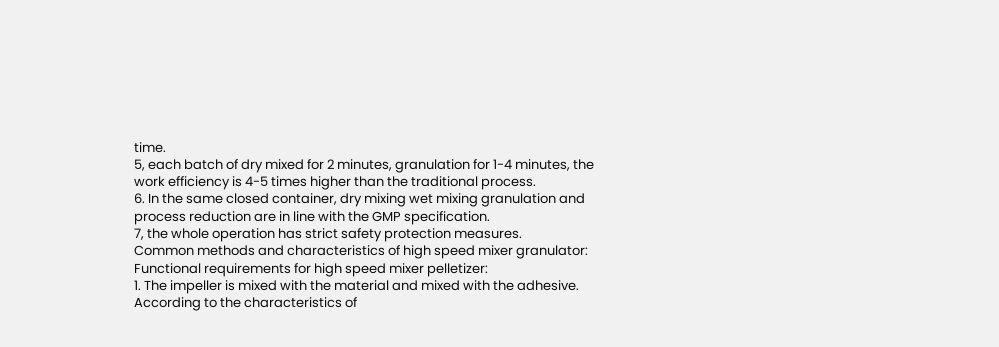time.
5, each batch of dry mixed for 2 minutes, granulation for 1-4 minutes, the work efficiency is 4-5 times higher than the traditional process.
6. In the same closed container, dry mixing wet mixing granulation and process reduction are in line with the GMP specification.
7, the whole operation has strict safety protection measures.
Common methods and characteristics of high speed mixer granulator:
Functional requirements for high speed mixer pelletizer:
1. The impeller is mixed with the material and mixed with the adhesive. According to the characteristics of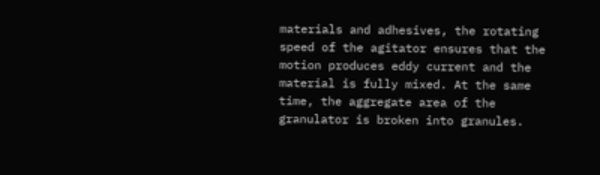materials and adhesives, the rotating speed of the agitator ensures that the motion produces eddy current and the material is fully mixed. At the same time, the aggregate area of the granulator is broken into granules.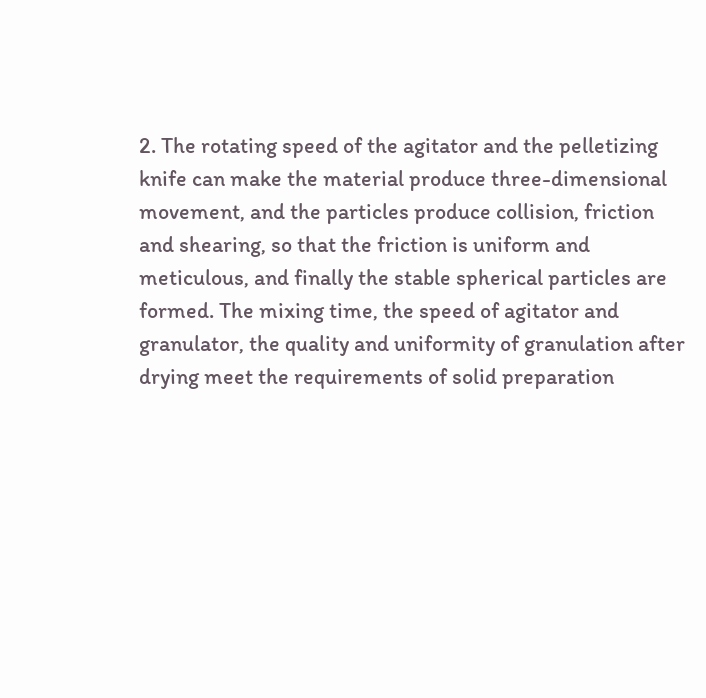2. The rotating speed of the agitator and the pelletizing knife can make the material produce three-dimensional movement, and the particles produce collision, friction and shearing, so that the friction is uniform and meticulous, and finally the stable spherical particles are formed. The mixing time, the speed of agitator and granulator, the quality and uniformity of granulation after drying meet the requirements of solid preparation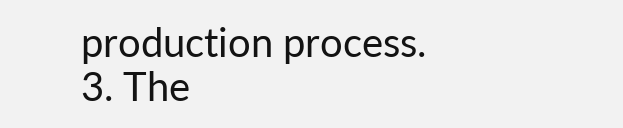production process.
3. The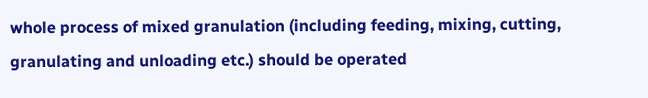whole process of mixed granulation (including feeding, mixing, cutting, granulating and unloading etc.) should be operated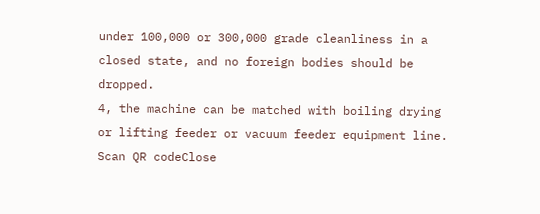under 100,000 or 300,000 grade cleanliness in a closed state, and no foreign bodies should be dropped.
4, the machine can be matched with boiling drying or lifting feeder or vacuum feeder equipment line.
Scan QR codeClose